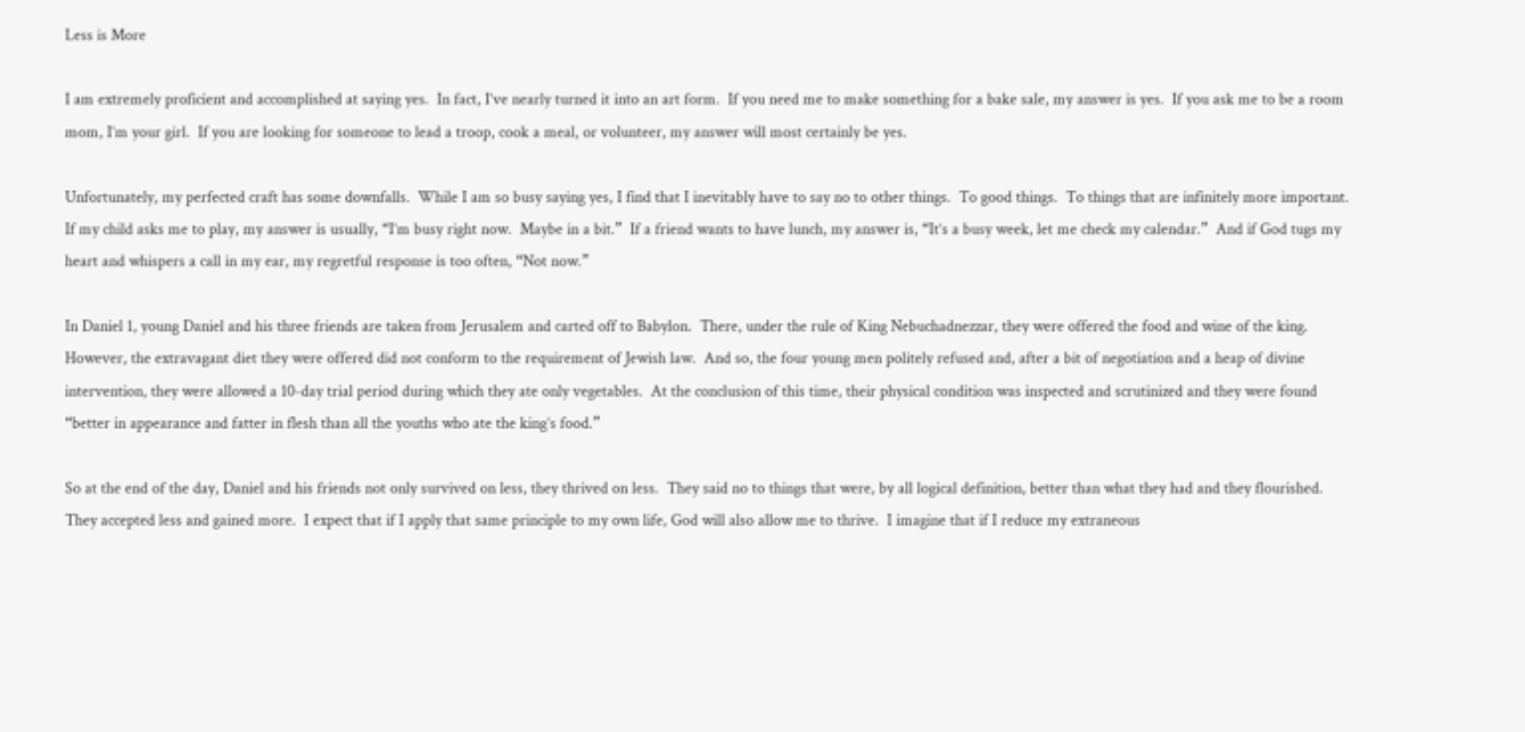Less is More

I am extremely proficient and accomplished at saying yes.  In fact, I’ve nearly turned it into an art form.  If you need me to make something for a bake sale, my answer is yes.  If you ask me to be a room mom, I’m your girl.  If you are looking for someone to lead a troop, cook a meal, or volunteer, my answer will most certainly be yes.

Unfortunately, my perfected craft has some downfalls.  While I am so busy saying yes, I find that I inevitably have to say no to other things.  To good things.  To things that are infinitely more important.  If my child asks me to play, my answer is usually, “I’m busy right now.  Maybe in a bit.”  If a friend wants to have lunch, my answer is, “It’s a busy week, let me check my calendar.”  And if God tugs my heart and whispers a call in my ear, my regretful response is too often, “Not now.”

In Daniel 1, young Daniel and his three friends are taken from Jerusalem and carted off to Babylon.  There, under the rule of King Nebuchadnezzar, they were offered the food and wine of the king.  However, the extravagant diet they were offered did not conform to the requirement of Jewish law.  And so, the four young men politely refused and, after a bit of negotiation and a heap of divine intervention, they were allowed a 10-day trial period during which they ate only vegetables.  At the conclusion of this time, their physical condition was inspected and scrutinized and they were found “better in appearance and fatter in flesh than all the youths who ate the king’s food.”

So at the end of the day, Daniel and his friends not only survived on less, they thrived on less.  They said no to things that were, by all logical definition, better than what they had and they flourished.  They accepted less and gained more.  I expect that if I apply that same principle to my own life, God will also allow me to thrive.  I imagine that if I reduce my extraneous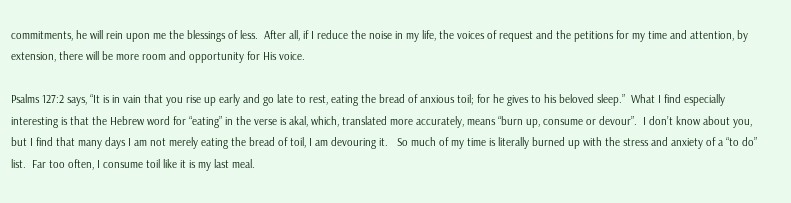commitments, he will rein upon me the blessings of less.  After all, if I reduce the noise in my life, the voices of request and the petitions for my time and attention, by extension, there will be more room and opportunity for His voice.

Psalms 127:2 says, “It is in vain that you rise up early and go late to rest, eating the bread of anxious toil; for he gives to his beloved sleep.”  What I find especially interesting is that the Hebrew word for “eating” in the verse is akal, which, translated more accurately, means “burn up, consume or devour”.  I don’t know about you, but I find that many days I am not merely eating the bread of toil, I am devouring it.   So much of my time is literally burned up with the stress and anxiety of a “to do” list.  Far too often, I consume toil like it is my last meal.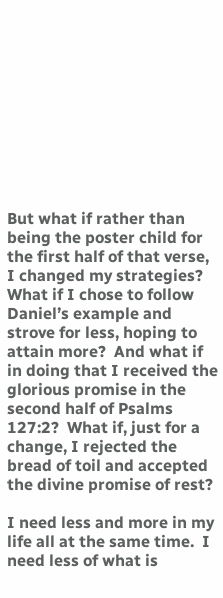But what if rather than being the poster child for the first half of that verse, I changed my strategies?  What if I chose to follow Daniel’s example and strove for less, hoping to attain more?  And what if in doing that I received the glorious promise in the second half of Psalms 127:2?  What if, just for a change, I rejected the bread of toil and accepted the divine promise of rest?

I need less and more in my life all at the same time.  I need less of what is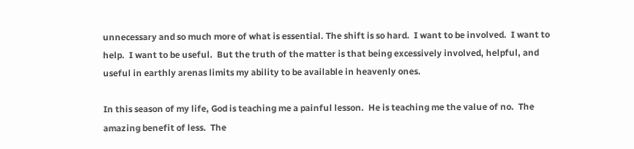unnecessary and so much more of what is essential. The shift is so hard.  I want to be involved.  I want to help.  I want to be useful.  But the truth of the matter is that being excessively involved, helpful, and useful in earthly arenas limits my ability to be available in heavenly ones.

In this season of my life, God is teaching me a painful lesson.  He is teaching me the value of no.  The amazing benefit of less.  The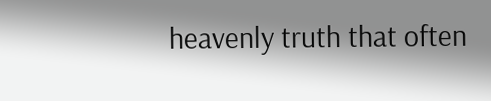heavenly truth that often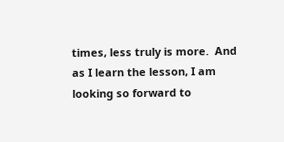times, less truly is more.  And as I learn the lesson, I am looking so forward to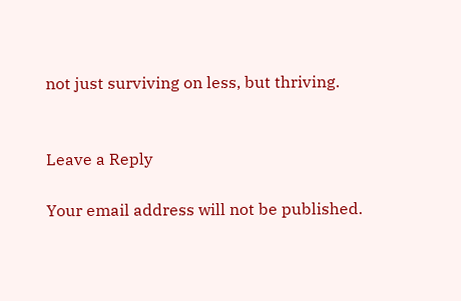not just surviving on less, but thriving.


Leave a Reply

Your email address will not be published.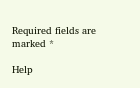Required fields are marked *

Help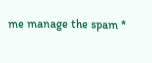me manage the spam *